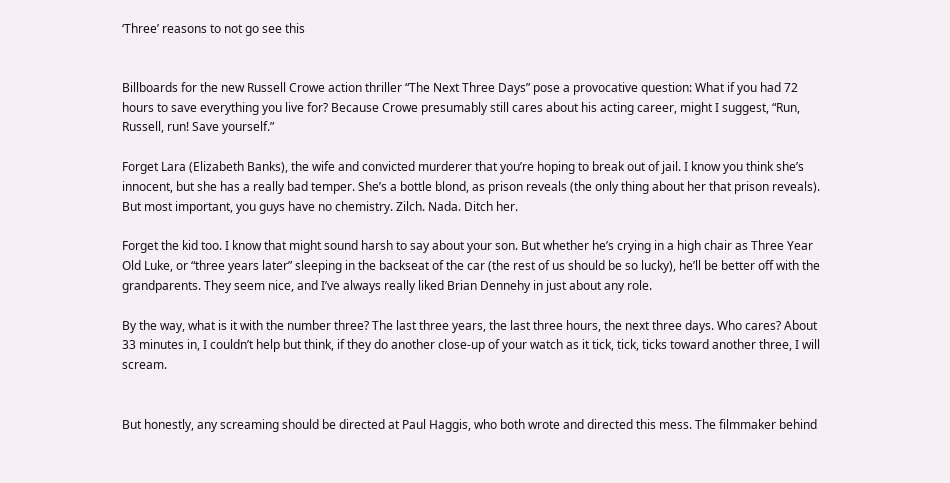‘Three’ reasons to not go see this


Billboards for the new Russell Crowe action thriller “The Next Three Days” pose a provocative question: What if you had 72 hours to save everything you live for? Because Crowe presumably still cares about his acting career, might I suggest, “Run, Russell, run! Save yourself.”

Forget Lara (Elizabeth Banks), the wife and convicted murderer that you’re hoping to break out of jail. I know you think she’s innocent, but she has a really bad temper. She’s a bottle blond, as prison reveals (the only thing about her that prison reveals). But most important, you guys have no chemistry. Zilch. Nada. Ditch her.

Forget the kid too. I know that might sound harsh to say about your son. But whether he’s crying in a high chair as Three Year Old Luke, or “three years later” sleeping in the backseat of the car (the rest of us should be so lucky), he’ll be better off with the grandparents. They seem nice, and I’ve always really liked Brian Dennehy in just about any role.

By the way, what is it with the number three? The last three years, the last three hours, the next three days. Who cares? About 33 minutes in, I couldn’t help but think, if they do another close-up of your watch as it tick, tick, ticks toward another three, I will scream.


But honestly, any screaming should be directed at Paul Haggis, who both wrote and directed this mess. The filmmaker behind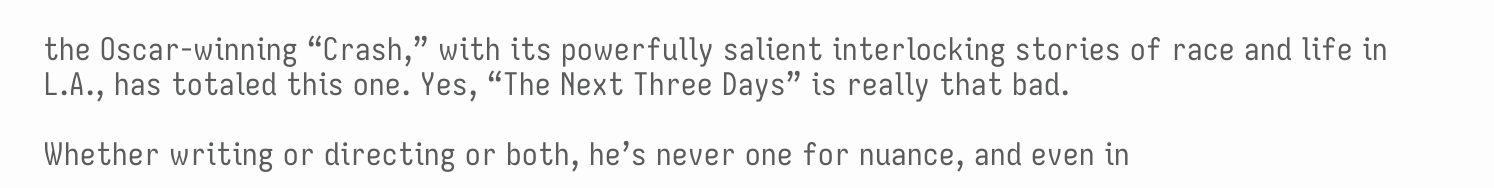the Oscar-winning “Crash,” with its powerfully salient interlocking stories of race and life in L.A., has totaled this one. Yes, “The Next Three Days” is really that bad.

Whether writing or directing or both, he’s never one for nuance, and even in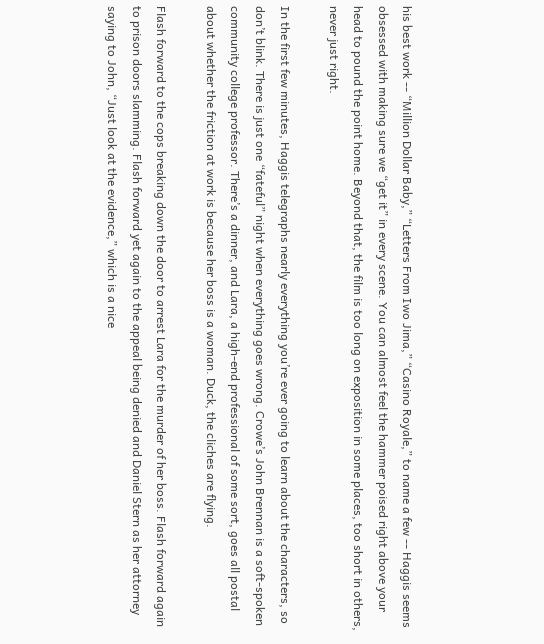his best work -- “Million Dollar Baby,” “Letters From Iwo Jima,” “Casino Royale,” to name a few -- Haggis seems obsessed with making sure we “get it” in every scene. You can almost feel the hammer poised right above your head to pound the point home. Beyond that, the film is too long on exposition in some places, too short in others, never just right.

In the first few minutes, Haggis telegraphs nearly everything you’re ever going to learn about the characters, so don’t blink. There is just one “fateful” night when everything goes wrong. Crowe’s John Brennan is a soft-spoken community college professor. There’s a dinner, and Lara, a high-end professional of some sort, goes all postal about whether the friction at work is because her boss is a woman. Duck, the cliches are flying.

Flash forward to the cops breaking down the door to arrest Lara for the murder of her boss. Flash forward again to prison doors slamming. Flash forward yet again to the appeal being denied and Daniel Stern as her attorney saying to John, “Just look at the evidence,” which is a nice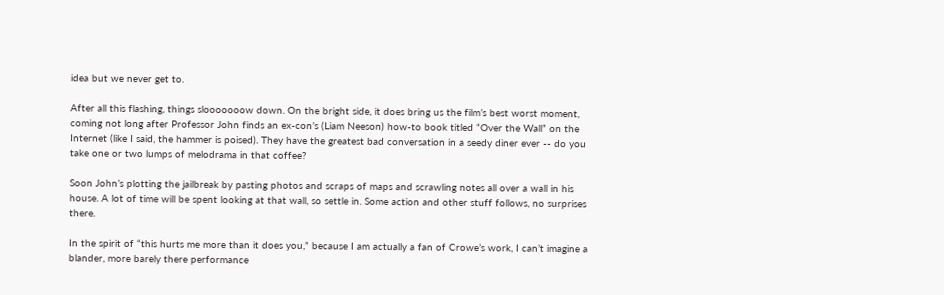idea but we never get to.

After all this flashing, things slooooooow down. On the bright side, it does bring us the film’s best worst moment, coming not long after Professor John finds an ex-con’s (Liam Neeson) how-to book titled “Over the Wall” on the Internet (like I said, the hammer is poised). They have the greatest bad conversation in a seedy diner ever -- do you take one or two lumps of melodrama in that coffee?

Soon John’s plotting the jailbreak by pasting photos and scraps of maps and scrawling notes all over a wall in his house. A lot of time will be spent looking at that wall, so settle in. Some action and other stuff follows, no surprises there.

In the spirit of “this hurts me more than it does you,” because I am actually a fan of Crowe’s work, I can’t imagine a blander, more barely there performance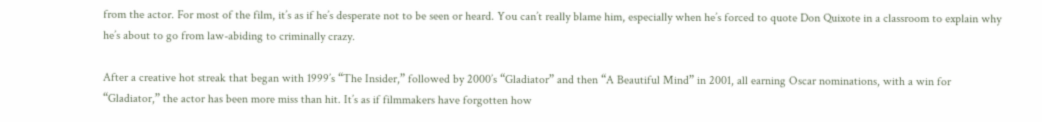from the actor. For most of the film, it’s as if he’s desperate not to be seen or heard. You can’t really blame him, especially when he’s forced to quote Don Quixote in a classroom to explain why he’s about to go from law-abiding to criminally crazy.

After a creative hot streak that began with 1999’s “The Insider,” followed by 2000’s “Gladiator” and then “A Beautiful Mind” in 2001, all earning Oscar nominations, with a win for “Gladiator,” the actor has been more miss than hit. It’s as if filmmakers have forgotten how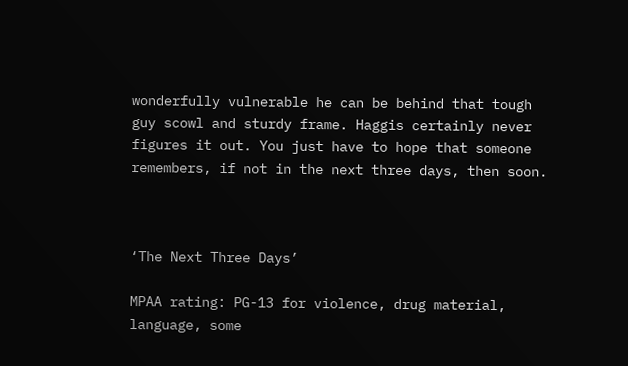wonderfully vulnerable he can be behind that tough guy scowl and sturdy frame. Haggis certainly never figures it out. You just have to hope that someone remembers, if not in the next three days, then soon.



‘The Next Three Days’

MPAA rating: PG-13 for violence, drug material, language, some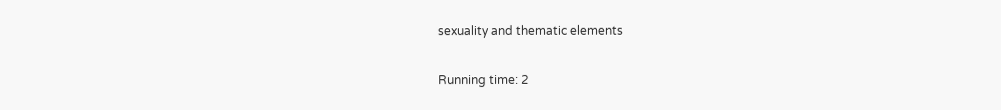sexuality and thematic elements

Running time: 2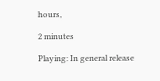hours,

2 minutes

Playing: In general release